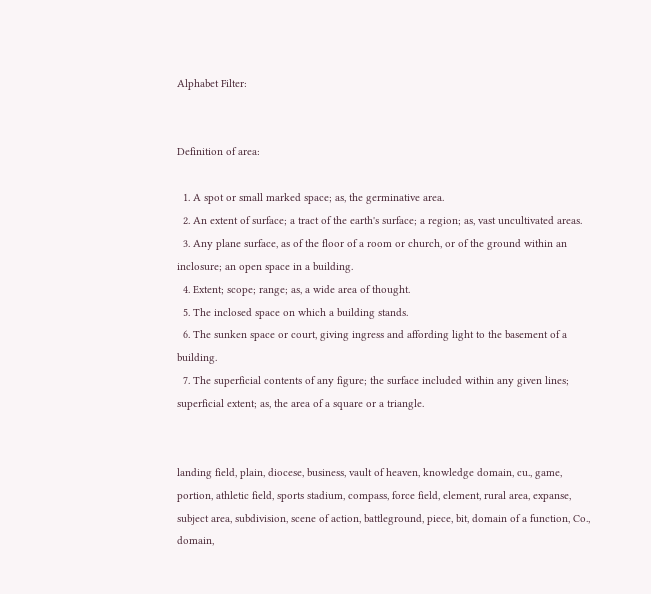Alphabet Filter:


Definition of area:

  1. A spot or small marked space; as, the germinative area.
  2. An extent of surface; a tract of the earth's surface; a region; as, vast uncultivated areas.
  3. Any plane surface, as of the floor of a room or church, or of the ground within an inclosure; an open space in a building.
  4. Extent; scope; range; as, a wide area of thought.
  5. The inclosed space on which a building stands.
  6. The sunken space or court, giving ingress and affording light to the basement of a building.
  7. The superficial contents of any figure; the surface included within any given lines; superficial extent; as, the area of a square or a triangle.


landing field, plain, diocese, business, vault of heaven, knowledge domain, cu., game, portion, athletic field, sports stadium, compass, force field, element, rural area, expanse, subject area, subdivision, scene of action, battleground, piece, bit, domain of a function, Co., domain,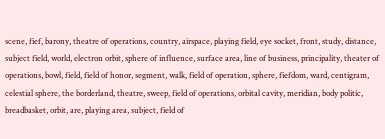scene, fief, barony, theatre of operations, country, airspace, playing field, eye socket, front, study, distance, subject field, world, electron orbit, sphere of influence, surface area, line of business, principality, theater of operations, bowl, field, field of honor, segment, walk, field of operation, sphere, fiefdom, ward, centigram, celestial sphere, the borderland, theatre, sweep, field of operations, orbital cavity, meridian, body politic, breadbasket, orbit, are, playing area, subject, field of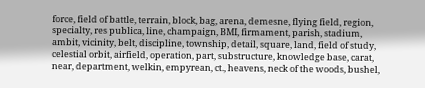force, field of battle, terrain, block, bag, arena, demesne, flying field, region, specialty, res publica, line, champaign, BMI, firmament, parish, stadium, ambit, vicinity, belt, discipline, township, detail, square, land, field of study, celestial orbit, airfield, operation, part, substructure, knowledge base, carat, near, department, welkin, empyrean, ct., heavens, neck of the woods, bushel,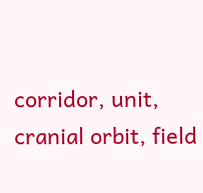corridor, unit, cranial orbit, field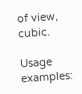of view, cubic.

Usage examples: